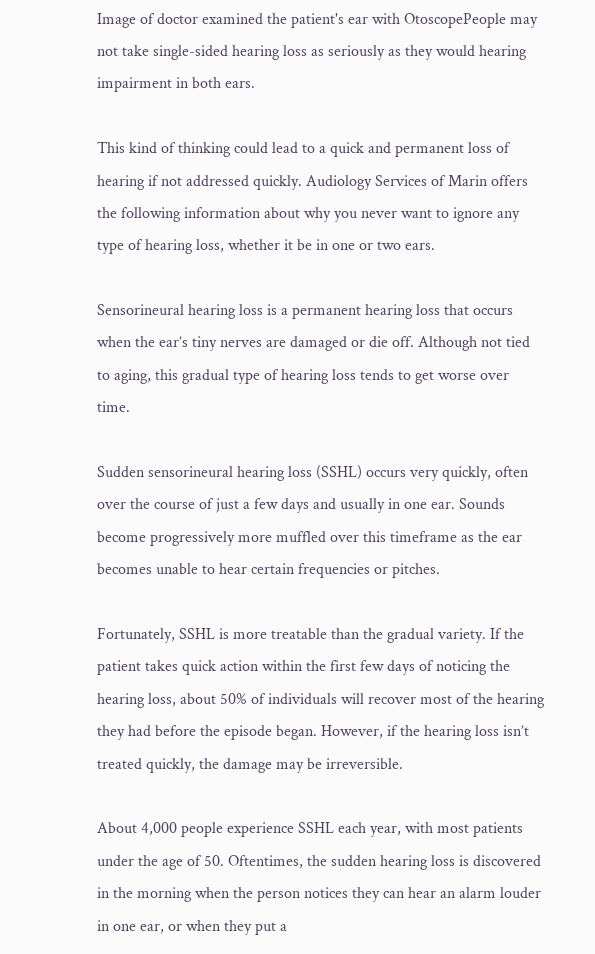Image of doctor examined the patient's ear with OtoscopePeople may not take single-sided hearing loss as seriously as they would hearing impairment in both ears.

This kind of thinking could lead to a quick and permanent loss of hearing if not addressed quickly. Audiology Services of Marin offers the following information about why you never want to ignore any type of hearing loss, whether it be in one or two ears.

Sensorineural hearing loss is a permanent hearing loss that occurs when the ear’s tiny nerves are damaged or die off. Although not tied to aging, this gradual type of hearing loss tends to get worse over time.

Sudden sensorineural hearing loss (SSHL) occurs very quickly, often over the course of just a few days and usually in one ear. Sounds become progressively more muffled over this timeframe as the ear becomes unable to hear certain frequencies or pitches.

Fortunately, SSHL is more treatable than the gradual variety. If the patient takes quick action within the first few days of noticing the hearing loss, about 50% of individuals will recover most of the hearing they had before the episode began. However, if the hearing loss isn’t treated quickly, the damage may be irreversible.

About 4,000 people experience SSHL each year, with most patients under the age of 50. Oftentimes, the sudden hearing loss is discovered in the morning when the person notices they can hear an alarm louder in one ear, or when they put a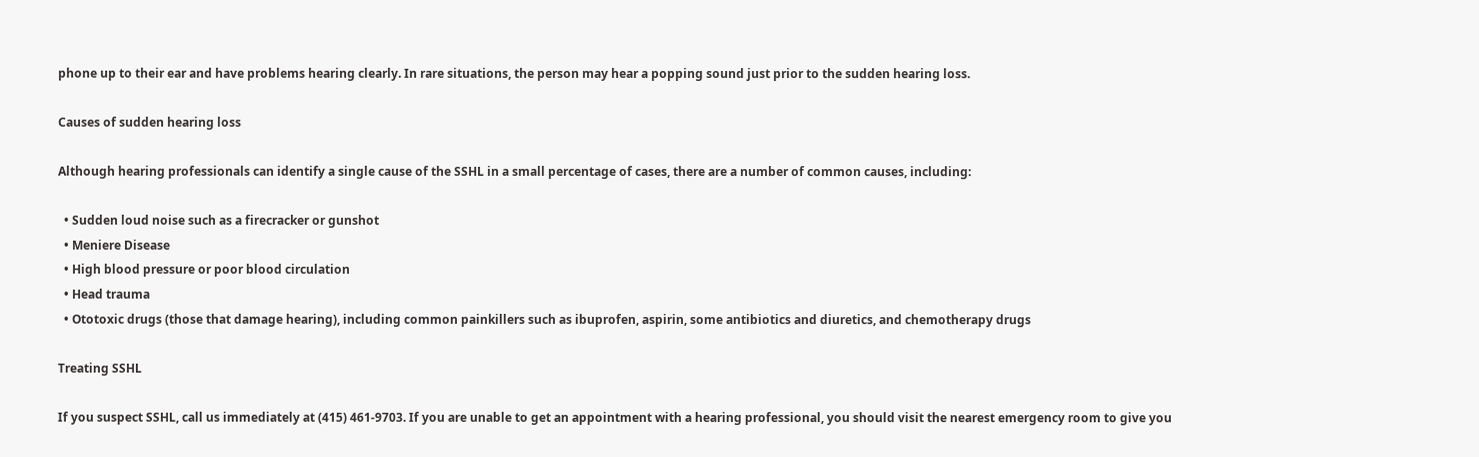phone up to their ear and have problems hearing clearly. In rare situations, the person may hear a popping sound just prior to the sudden hearing loss.

Causes of sudden hearing loss

Although hearing professionals can identify a single cause of the SSHL in a small percentage of cases, there are a number of common causes, including:

  • Sudden loud noise such as a firecracker or gunshot
  • Meniere Disease
  • High blood pressure or poor blood circulation
  • Head trauma
  • Ototoxic drugs (those that damage hearing), including common painkillers such as ibuprofen, aspirin, some antibiotics and diuretics, and chemotherapy drugs

Treating SSHL

If you suspect SSHL, call us immediately at (415) 461-9703. If you are unable to get an appointment with a hearing professional, you should visit the nearest emergency room to give you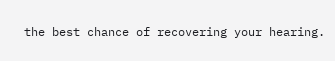the best chance of recovering your hearing.